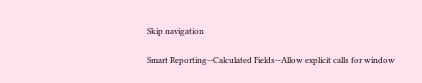Skip navigation

Smart Reporting--Calculated Fields--Allow explicit calls for window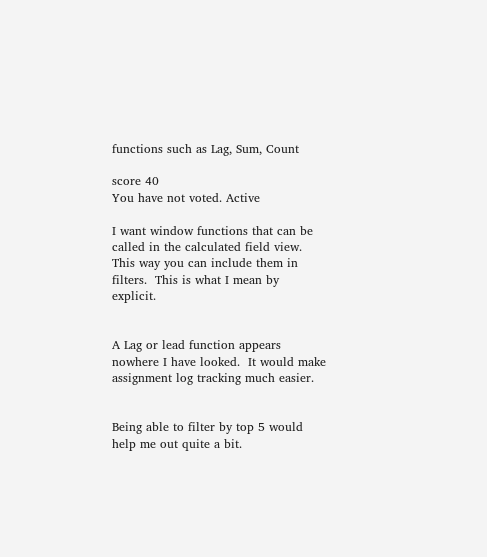functions such as Lag, Sum, Count

score 40
You have not voted. Active

I want window functions that can be called in the calculated field view.  This way you can include them in filters.  This is what I mean by explicit.


A Lag or lead function appears nowhere I have looked.  It would make assignment log tracking much easier.


Being able to filter by top 5 would help me out quite a bit.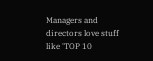Managers and directors love stuff like 'TOP 10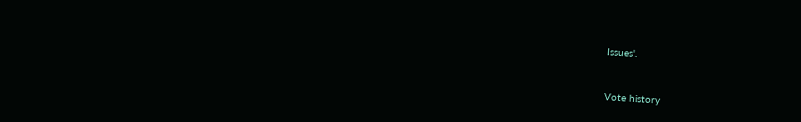Issues'.


Vote history